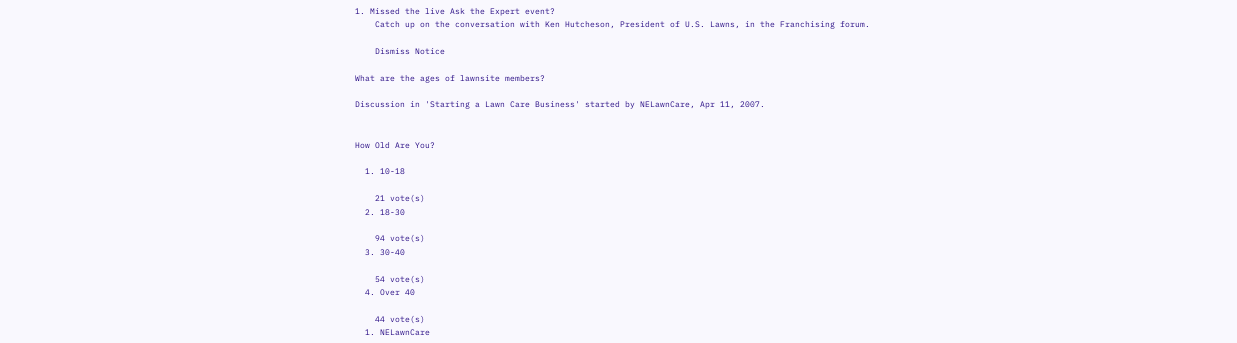1. Missed the live Ask the Expert event?
    Catch up on the conversation with Ken Hutcheson, President of U.S. Lawns, in the Franchising forum.

    Dismiss Notice

What are the ages of lawnsite members?

Discussion in 'Starting a Lawn Care Business' started by NELawnCare, Apr 11, 2007.


How Old Are You?

  1. 10-18

    21 vote(s)
  2. 18-30

    94 vote(s)
  3. 30-40

    54 vote(s)
  4. Over 40

    44 vote(s)
  1. NELawnCare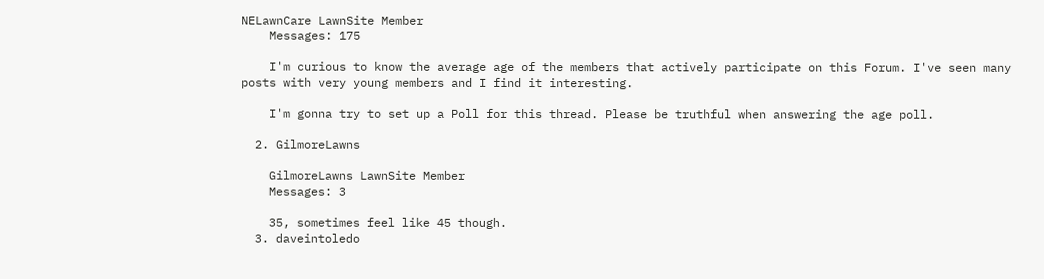NELawnCare LawnSite Member
    Messages: 175

    I'm curious to know the average age of the members that actively participate on this Forum. I've seen many posts with very young members and I find it interesting.

    I'm gonna try to set up a Poll for this thread. Please be truthful when answering the age poll.

  2. GilmoreLawns

    GilmoreLawns LawnSite Member
    Messages: 3

    35, sometimes feel like 45 though.
  3. daveintoledo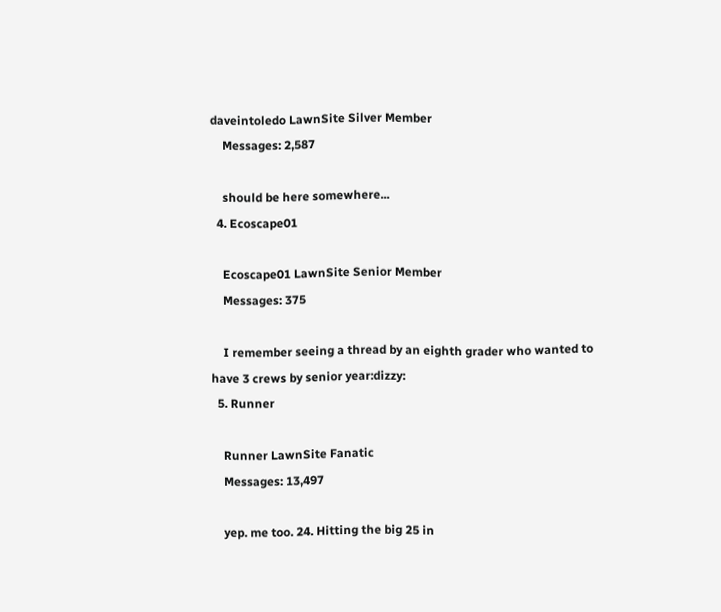daveintoledo LawnSite Silver Member
    Messages: 2,587

    should be here somewhere...
  4. Ecoscape01

    Ecoscape01 LawnSite Senior Member
    Messages: 375

    I remember seeing a thread by an eighth grader who wanted to have 3 crews by senior year:dizzy:
  5. Runner

    Runner LawnSite Fanatic
    Messages: 13,497

    yep. me too. 24. Hitting the big 25 in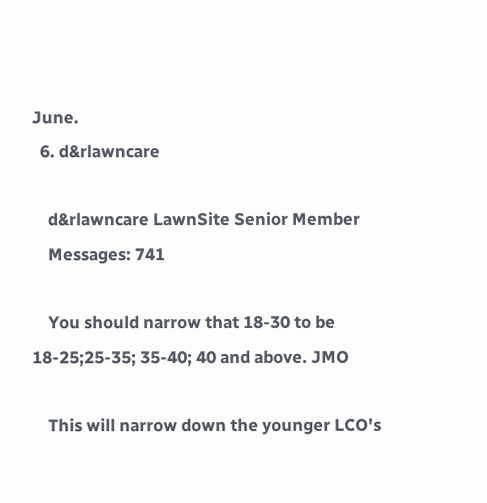June.
  6. d&rlawncare

    d&rlawncare LawnSite Senior Member
    Messages: 741

    You should narrow that 18-30 to be 18-25;25-35; 35-40; 40 and above. JMO

    This will narrow down the younger LCO's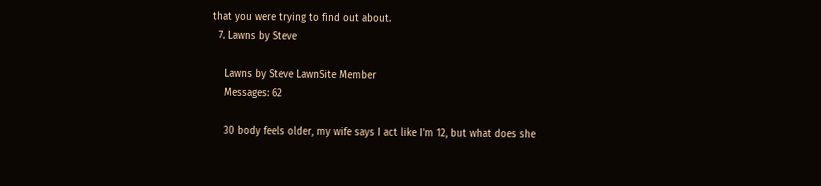that you were trying to find out about.
  7. Lawns by Steve

    Lawns by Steve LawnSite Member
    Messages: 62

    30 body feels older, my wife says I act like I'm 12, but what does she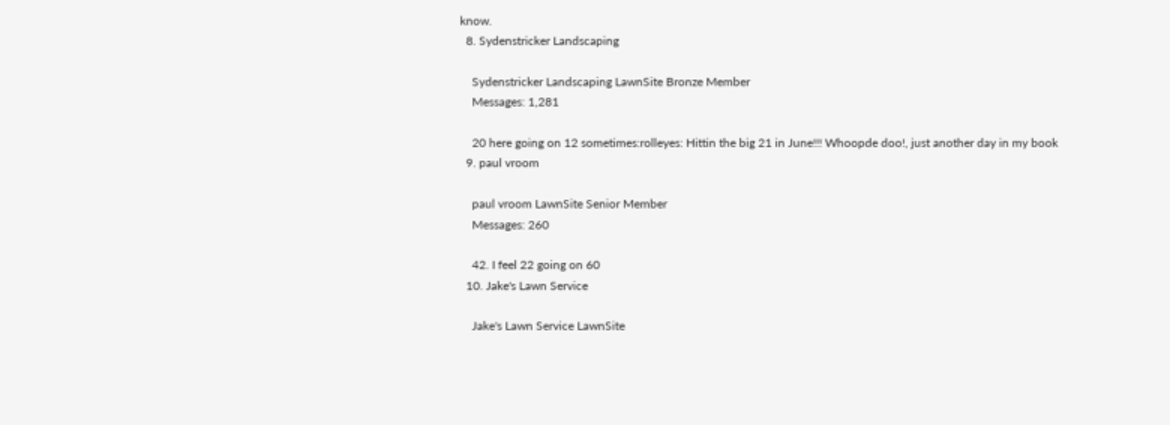know.
  8. Sydenstricker Landscaping

    Sydenstricker Landscaping LawnSite Bronze Member
    Messages: 1,281

    20 here going on 12 sometimes:rolleyes: Hittin the big 21 in June!!! Whoopde doo!, just another day in my book
  9. paul vroom

    paul vroom LawnSite Senior Member
    Messages: 260

    42. I feel 22 going on 60
  10. Jake's Lawn Service

    Jake's Lawn Service LawnSite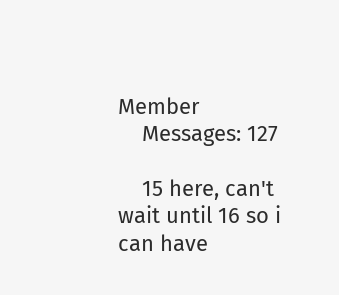Member
    Messages: 127

    15 here, can't wait until 16 so i can have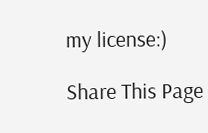my license:)

Share This Page